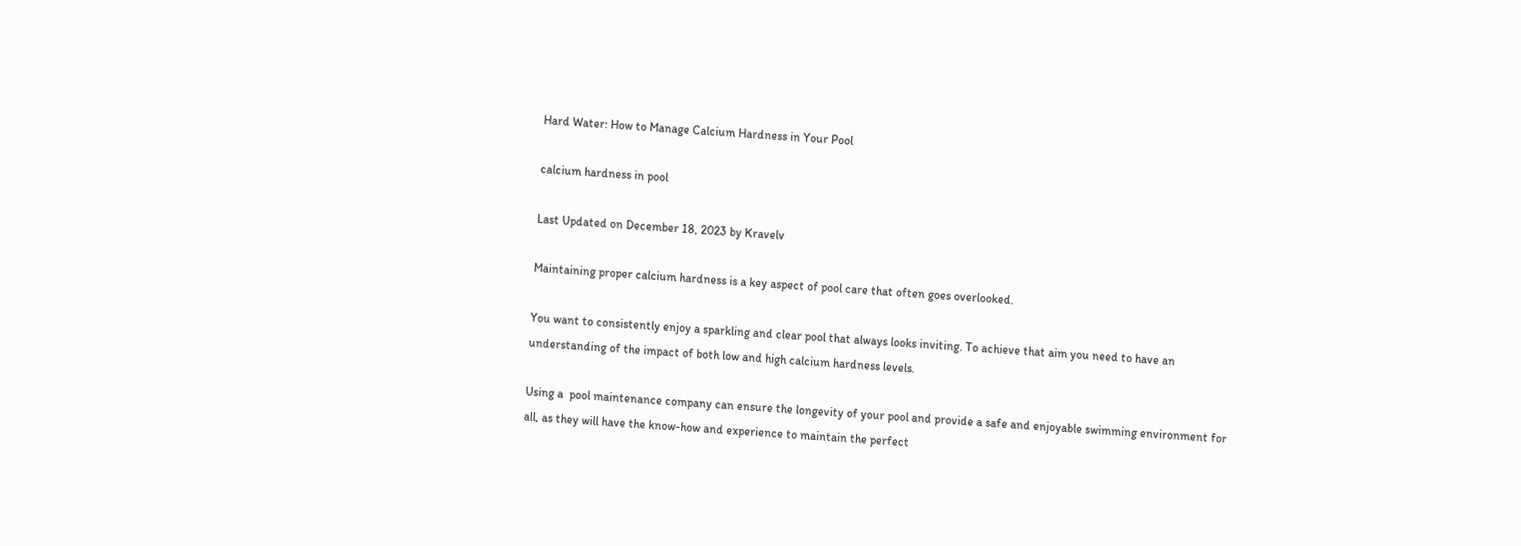Hard Water: How to Manage Calcium Hardness in Your Pool

calcium hardness in pool

Last Updated on December 18, 2023 by Kravelv

Maintaining proper calcium hardness is a key aspect of pool care that often goes overlooked.

You want to consistently enjoy a sparkling and clear pool that always looks inviting. To achieve that aim you need to have an understanding of the impact of both low and high calcium hardness levels.

Using a  pool maintenance company can ensure the longevity of your pool and provide a safe and enjoyable swimming environment for all, as they will have the know-how and experience to maintain the perfect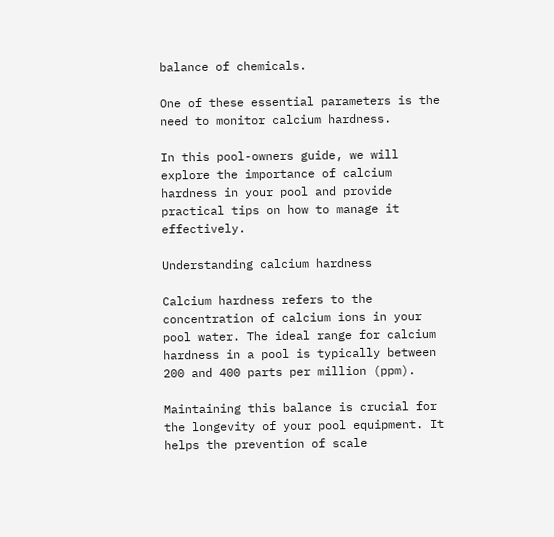balance of chemicals.

One of these essential parameters is the need to monitor calcium hardness.

In this pool-owners guide, we will explore the importance of calcium hardness in your pool and provide practical tips on how to manage it effectively.

Understanding calcium hardness

Calcium hardness refers to the concentration of calcium ions in your pool water. The ideal range for calcium hardness in a pool is typically between 200 and 400 parts per million (ppm).

Maintaining this balance is crucial for the longevity of your pool equipment. It helps the prevention of scale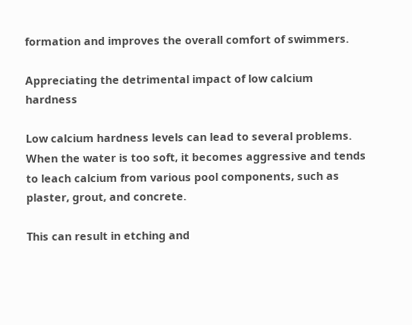formation and improves the overall comfort of swimmers.

Appreciating the detrimental impact of low calcium hardness

Low calcium hardness levels can lead to several problems. When the water is too soft, it becomes aggressive and tends to leach calcium from various pool components, such as plaster, grout, and concrete.

This can result in etching and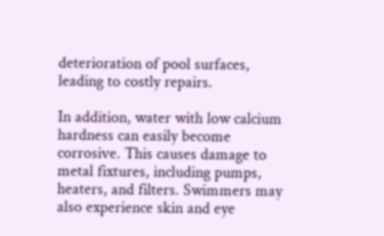deterioration of pool surfaces, leading to costly repairs.

In addition, water with low calcium hardness can easily become corrosive. This causes damage to metal fixtures, including pumps, heaters, and filters. Swimmers may also experience skin and eye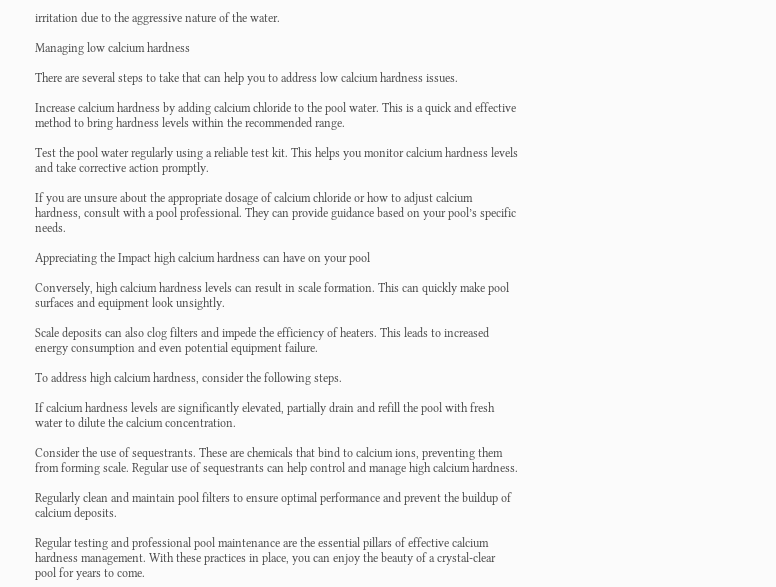irritation due to the aggressive nature of the water.

Managing low calcium hardness

There are several steps to take that can help you to address low calcium hardness issues.

Increase calcium hardness by adding calcium chloride to the pool water. This is a quick and effective method to bring hardness levels within the recommended range.

Test the pool water regularly using a reliable test kit. This helps you monitor calcium hardness levels and take corrective action promptly.

If you are unsure about the appropriate dosage of calcium chloride or how to adjust calcium hardness, consult with a pool professional. They can provide guidance based on your pool’s specific needs.

Appreciating the Impact high calcium hardness can have on your pool

Conversely, high calcium hardness levels can result in scale formation. This can quickly make pool surfaces and equipment look unsightly.

Scale deposits can also clog filters and impede the efficiency of heaters. This leads to increased energy consumption and even potential equipment failure.

To address high calcium hardness, consider the following steps.

If calcium hardness levels are significantly elevated, partially drain and refill the pool with fresh water to dilute the calcium concentration.

Consider the use of sequestrants. These are chemicals that bind to calcium ions, preventing them from forming scale. Regular use of sequestrants can help control and manage high calcium hardness.

Regularly clean and maintain pool filters to ensure optimal performance and prevent the buildup of calcium deposits.

Regular testing and professional pool maintenance are the essential pillars of effective calcium hardness management. With these practices in place, you can enjoy the beauty of a crystal-clear pool for years to come.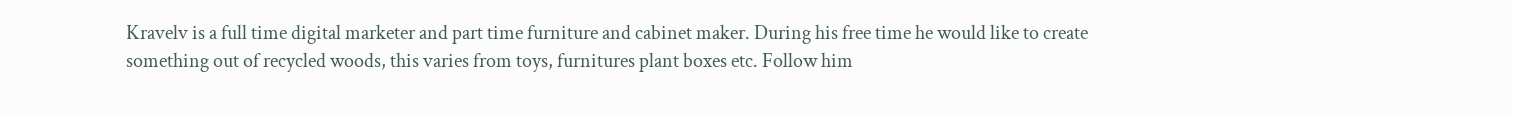Kravelv is a full time digital marketer and part time furniture and cabinet maker. During his free time he would like to create something out of recycled woods, this varies from toys, furnitures plant boxes etc. Follow him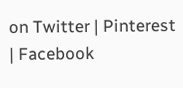on Twitter | Pinterest | Facebook